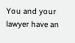You and your lawyer have an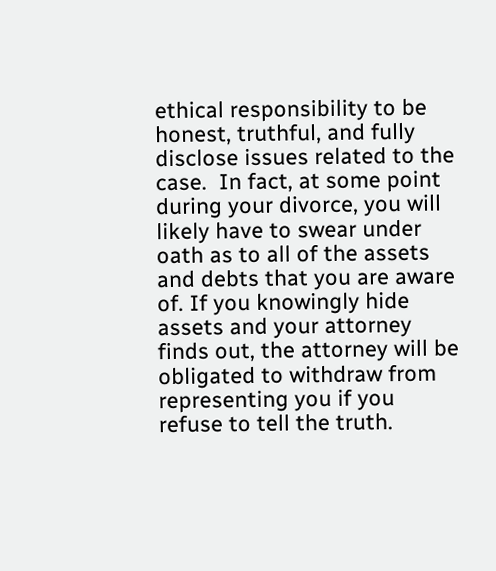ethical responsibility to be honest, truthful, and fully disclose issues related to the case.  In fact, at some point during your divorce, you will likely have to swear under oath as to all of the assets and debts that you are aware of. If you knowingly hide assets and your attorney finds out, the attorney will be obligated to withdraw from representing you if you refuse to tell the truth.